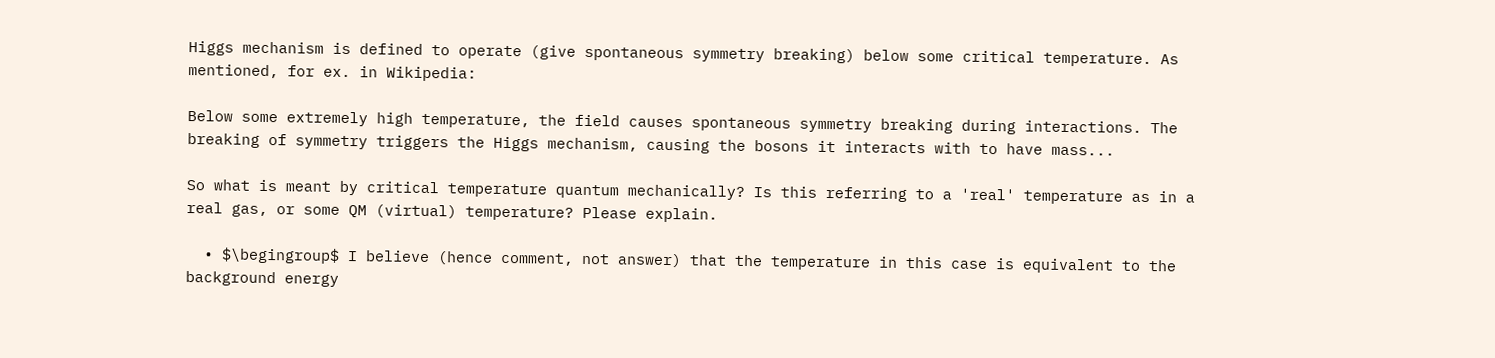Higgs mechanism is defined to operate (give spontaneous symmetry breaking) below some critical temperature. As mentioned, for ex. in Wikipedia:

Below some extremely high temperature, the field causes spontaneous symmetry breaking during interactions. The breaking of symmetry triggers the Higgs mechanism, causing the bosons it interacts with to have mass...

So what is meant by critical temperature quantum mechanically? Is this referring to a 'real' temperature as in a real gas, or some QM (virtual) temperature? Please explain.

  • $\begingroup$ I believe (hence comment, not answer) that the temperature in this case is equivalent to the background energy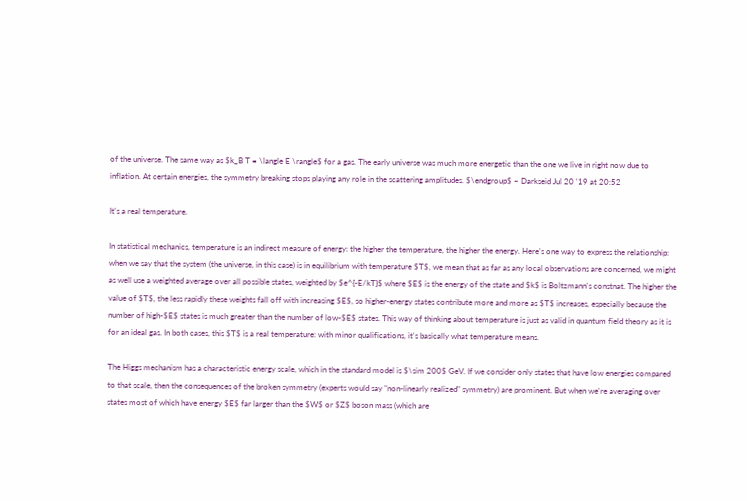of the universe. The same way as $k_B T = \langle E \rangle$ for a gas. The early universe was much more energetic than the one we live in right now due to inflation. At certain energies, the symmetry breaking stops playing any role in the scattering amplitudes. $\endgroup$ – Darkseid Jul 20 '19 at 20:52

It's a real temperature.

In statistical mechanics, temperature is an indirect measure of energy: the higher the temperature, the higher the energy. Here's one way to express the relationship: when we say that the system (the universe, in this case) is in equilibrium with temperature $T$, we mean that as far as any local observations are concerned, we might as well use a weighted average over all possible states, weighted by $e^{-E/kT}$ where $E$ is the energy of the state and $k$ is Boltzmann's constnat. The higher the value of $T$, the less rapidly these weights fall off with increasing $E$, so higher-energy states contribute more and more as $T$ increases, especially because the number of high-$E$ states is much greater than the number of low-$E$ states. This way of thinking about temperature is just as valid in quantum field theory as it is for an ideal gas. In both cases, this $T$ is a real temperature: with minor qualifications, it's basically what temperature means.

The Higgs mechanism has a characteristic energy scale, which in the standard model is $\sim 200$ GeV. If we consider only states that have low energies compared to that scale, then the consequences of the broken symmetry (experts would say "non-linearly realized" symmetry) are prominent. But when we're averaging over states most of which have energy $E$ far larger than the $W$ or $Z$ boson mass (which are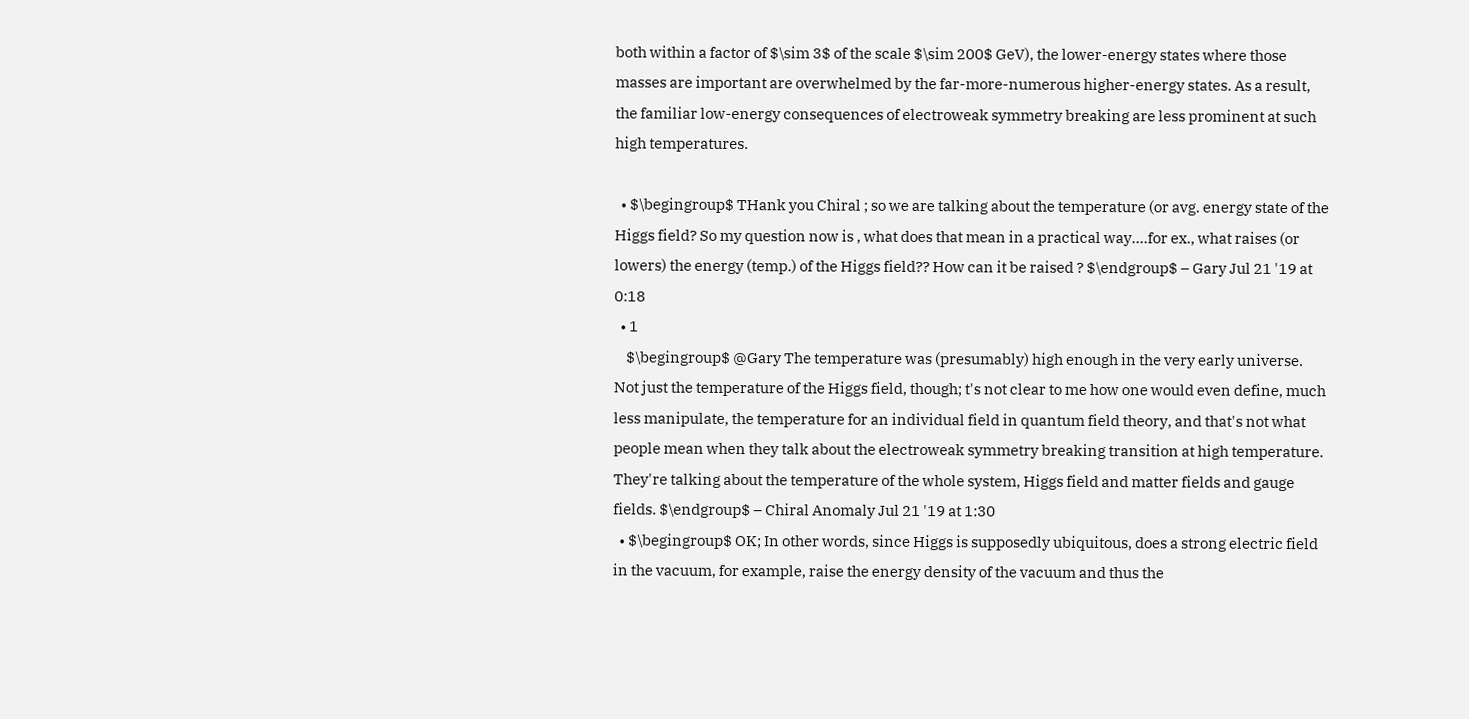both within a factor of $\sim 3$ of the scale $\sim 200$ GeV), the lower-energy states where those masses are important are overwhelmed by the far-more-numerous higher-energy states. As a result, the familiar low-energy consequences of electroweak symmetry breaking are less prominent at such high temperatures.

  • $\begingroup$ THank you Chiral ; so we are talking about the temperature (or avg. energy state of the Higgs field? So my question now is , what does that mean in a practical way....for ex., what raises (or lowers) the energy (temp.) of the Higgs field?? How can it be raised ? $\endgroup$ – Gary Jul 21 '19 at 0:18
  • 1
    $\begingroup$ @Gary The temperature was (presumably) high enough in the very early universe. Not just the temperature of the Higgs field, though; t's not clear to me how one would even define, much less manipulate, the temperature for an individual field in quantum field theory, and that's not what people mean when they talk about the electroweak symmetry breaking transition at high temperature. They're talking about the temperature of the whole system, Higgs field and matter fields and gauge fields. $\endgroup$ – Chiral Anomaly Jul 21 '19 at 1:30
  • $\begingroup$ OK; In other words, since Higgs is supposedly ubiquitous, does a strong electric field in the vacuum, for example, raise the energy density of the vacuum and thus the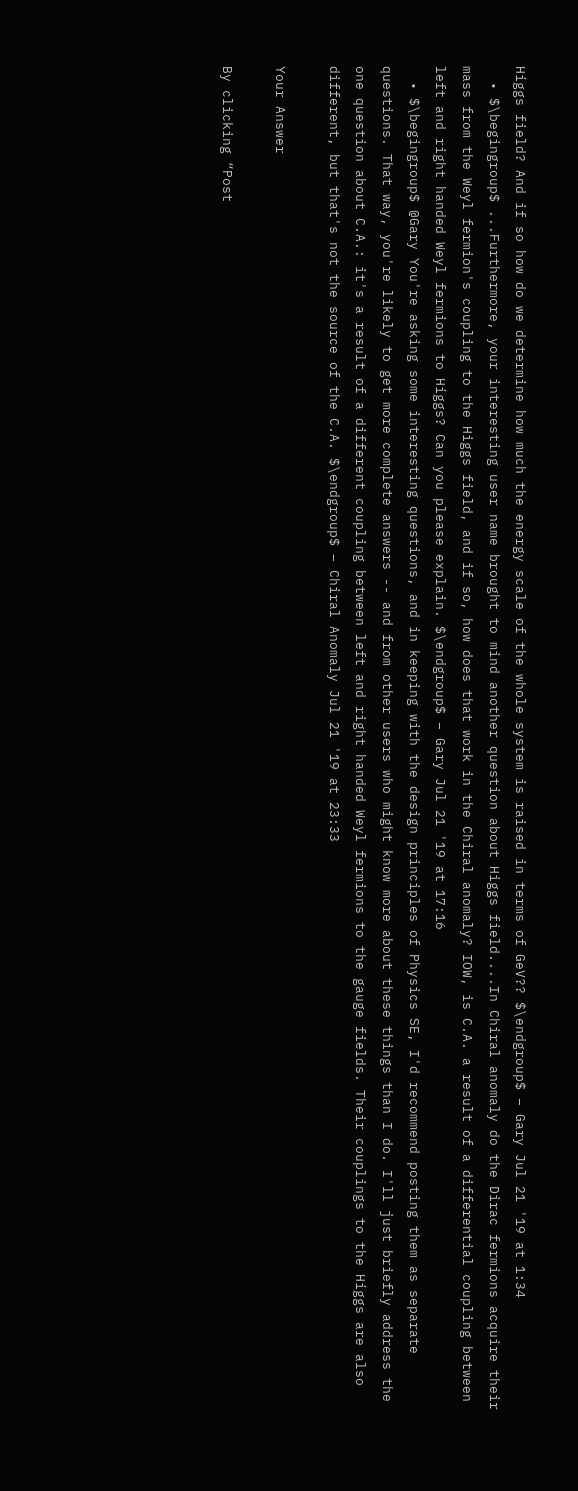Higgs field? And if so how do we determine how much the energy scale of the whole system is raised in terms of GeV?? $\endgroup$ – Gary Jul 21 '19 at 1:34
  • $\begingroup$ ...Furthermore, your interesting user name brought to mind another question about Higgs field....In Chiral anomaly do the Dirac fermions acquire their mass from the Weyl fermion's coupling to the Higgs field, and if so, how does that work in the Chiral anomaly? IOW, is C.A. a result of a differential coupling between left and right handed Weyl fermions to Higgs? Can you please explain. $\endgroup$ – Gary Jul 21 '19 at 17:16
  • $\begingroup$ @Gary You're asking some interesting questions, and in keeping with the design principles of Physics SE, I'd recommend posting them as separate questions. That way, you're likely to get more complete answers -- and from other users who might know more about these things than I do. I'll just briefly address the one question about C.A.: it's a result of a different coupling between left and right handed Weyl fermions to the gauge fields. Their couplings to the Higgs are also different, but that's not the source of the C.A. $\endgroup$ – Chiral Anomaly Jul 21 '19 at 23:33

Your Answer

By clicking “Post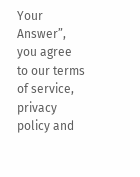Your Answer”, you agree to our terms of service, privacy policy and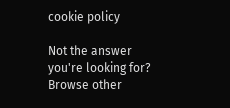cookie policy

Not the answer you're looking for? Browse other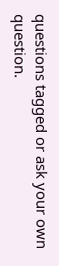questions tagged or ask your own question.